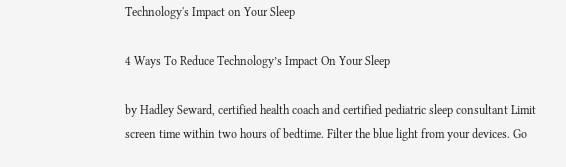Technology's Impact on Your Sleep

4 Ways To Reduce Technology’s Impact On Your Sleep

by Hadley Seward, certified health coach and certified pediatric sleep consultant Limit screen time within two hours of bedtime. Filter the blue light from your devices. Go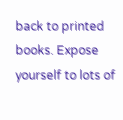back to printed books. Expose yourself to lots of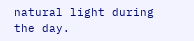natural light during the day.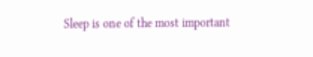Sleep is one of the most important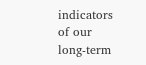indicators of our long-term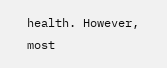health. However, most